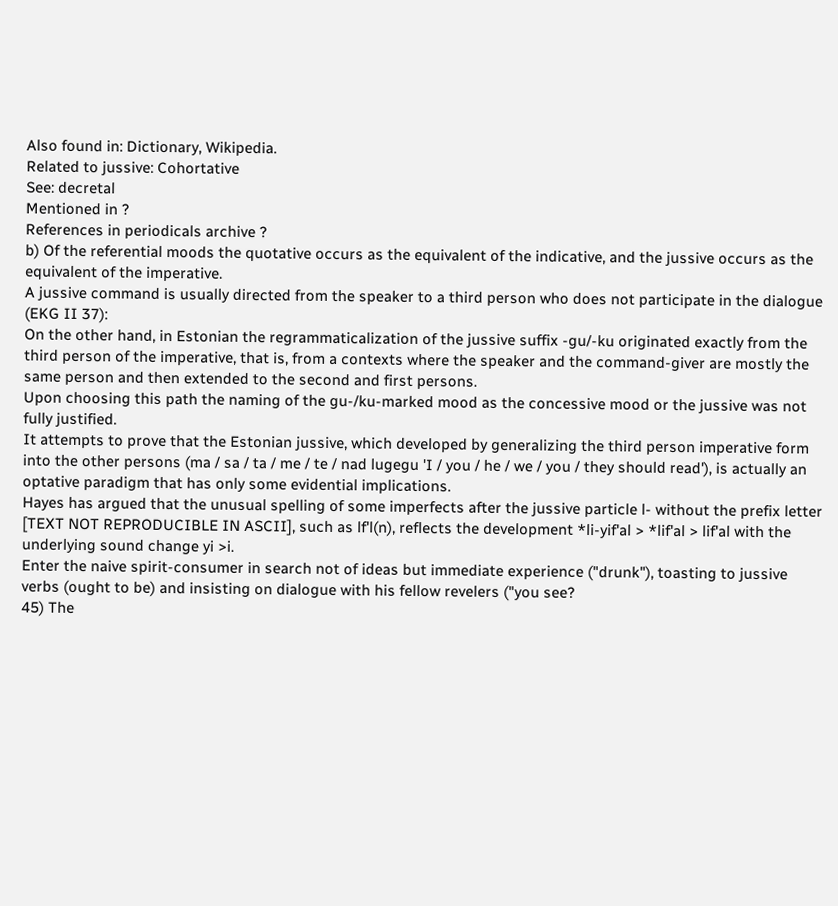Also found in: Dictionary, Wikipedia.
Related to jussive: Cohortative
See: decretal
Mentioned in ?
References in periodicals archive ?
b) Of the referential moods the quotative occurs as the equivalent of the indicative, and the jussive occurs as the equivalent of the imperative.
A jussive command is usually directed from the speaker to a third person who does not participate in the dialogue (EKG II 37):
On the other hand, in Estonian the regrammaticalization of the jussive suffix -gu/-ku originated exactly from the third person of the imperative, that is, from a contexts where the speaker and the command-giver are mostly the same person and then extended to the second and first persons.
Upon choosing this path the naming of the gu-/ku-marked mood as the concessive mood or the jussive was not fully justified.
It attempts to prove that the Estonian jussive, which developed by generalizing the third person imperative form into the other persons (ma / sa / ta / me / te / nad lugegu 'I / you / he / we / you / they should read'), is actually an optative paradigm that has only some evidential implications.
Hayes has argued that the unusual spelling of some imperfects after the jussive particle l- without the prefix letter [TEXT NOT REPRODUCIBLE IN ASCII], such as lf'l(n), reflects the development *li-yif'al > *lif'al > lif'al with the underlying sound change yi >i.
Enter the naive spirit-consumer in search not of ideas but immediate experience ("drunk"), toasting to jussive verbs (ought to be) and insisting on dialogue with his fellow revelers ("you see?
45) The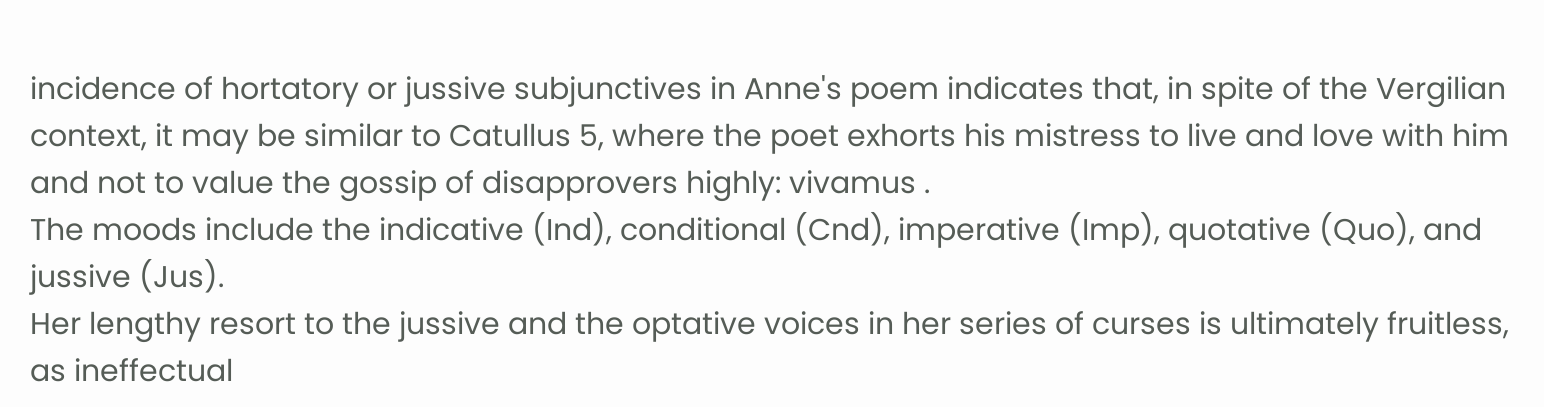incidence of hortatory or jussive subjunctives in Anne's poem indicates that, in spite of the Vergilian context, it may be similar to Catullus 5, where the poet exhorts his mistress to live and love with him and not to value the gossip of disapprovers highly: vivamus .
The moods include the indicative (Ind), conditional (Cnd), imperative (Imp), quotative (Quo), and jussive (Jus).
Her lengthy resort to the jussive and the optative voices in her series of curses is ultimately fruitless, as ineffectual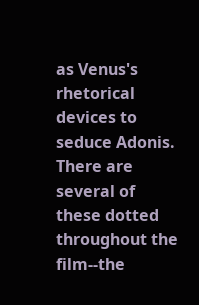as Venus's rhetorical devices to seduce Adonis.
There are several of these dotted throughout the film--the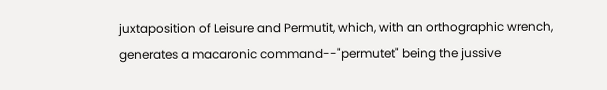juxtaposition of Leisure and Permutit, which, with an orthographic wrench, generates a macaronic command--"permutet" being the jussive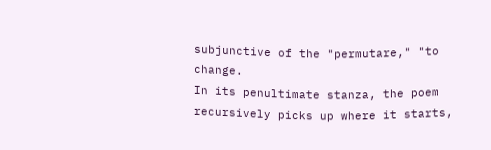subjunctive of the "permutare," "to change.
In its penultimate stanza, the poem recursively picks up where it starts,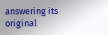answering its original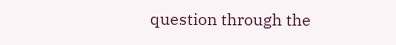question through the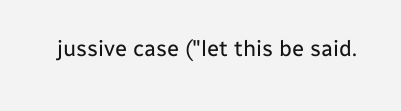jussive case ("let this be said.